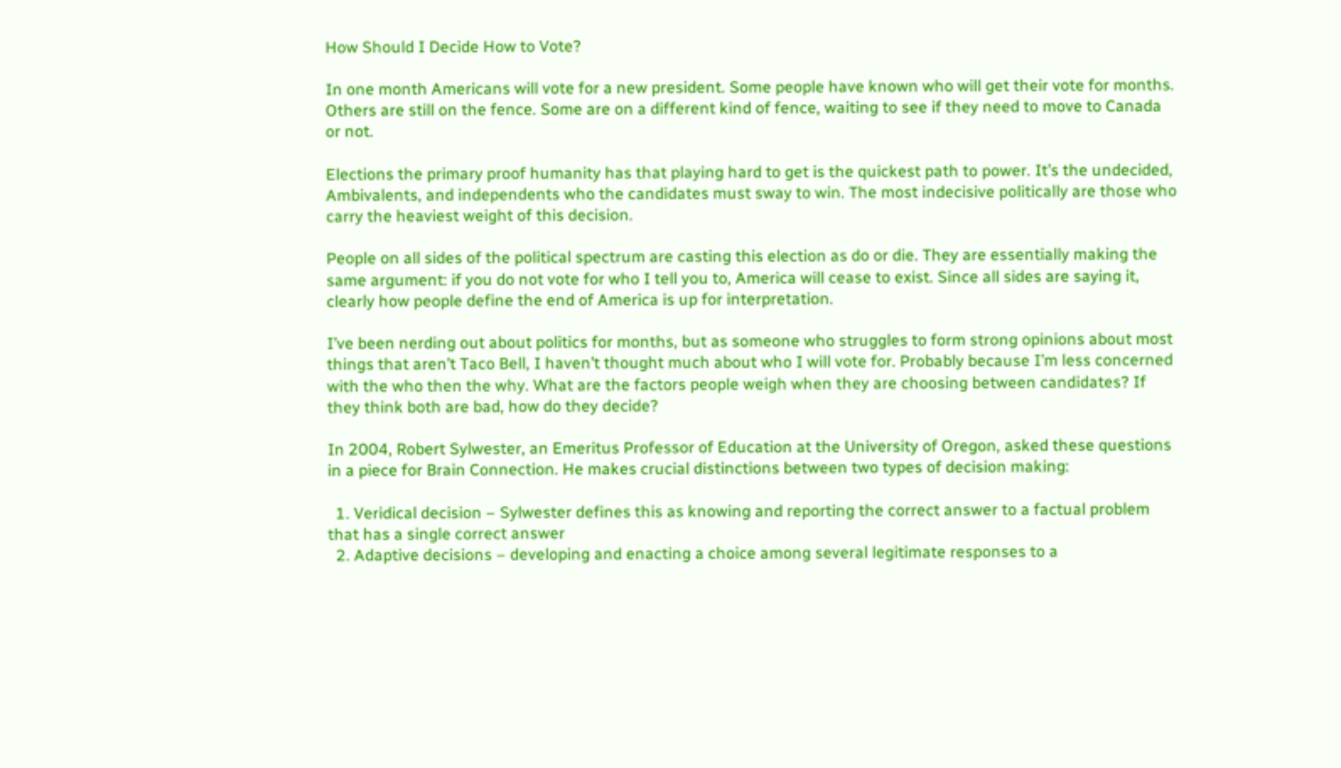How Should I Decide How to Vote?

In one month Americans will vote for a new president. Some people have known who will get their vote for months. Others are still on the fence. Some are on a different kind of fence, waiting to see if they need to move to Canada or not.

Elections the primary proof humanity has that playing hard to get is the quickest path to power. It’s the undecided, Ambivalents, and independents who the candidates must sway to win. The most indecisive politically are those who carry the heaviest weight of this decision.

People on all sides of the political spectrum are casting this election as do or die. They are essentially making the same argument: if you do not vote for who I tell you to, America will cease to exist. Since all sides are saying it, clearly how people define the end of America is up for interpretation.

I’ve been nerding out about politics for months, but as someone who struggles to form strong opinions about most things that aren’t Taco Bell, I haven’t thought much about who I will vote for. Probably because I’m less concerned with the who then the why. What are the factors people weigh when they are choosing between candidates? If they think both are bad, how do they decide?

In 2004, Robert Sylwester, an Emeritus Professor of Education at the University of Oregon, asked these questions in a piece for Brain Connection. He makes crucial distinctions between two types of decision making:

  1. Veridical decision – Sylwester defines this as knowing and reporting the correct answer to a factual problem that has a single correct answer
  2. Adaptive decisions – developing and enacting a choice among several legitimate responses to a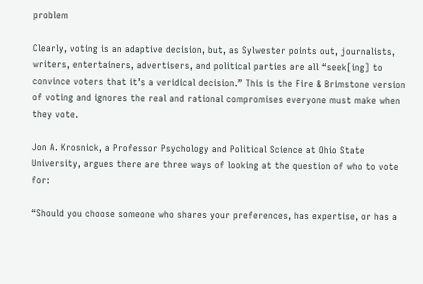problem

Clearly, voting is an adaptive decision, but, as Sylwester points out, journalists, writers, entertainers, advertisers, and political parties are all “seek[ing] to convince voters that it’s a veridical decision.” This is the Fire & Brimstone version of voting and ignores the real and rational compromises everyone must make when they vote.

Jon A. Krosnick, a Professor Psychology and Political Science at Ohio State University, argues there are three ways of looking at the question of who to vote for:

“Should you choose someone who shares your preferences, has expertise, or has a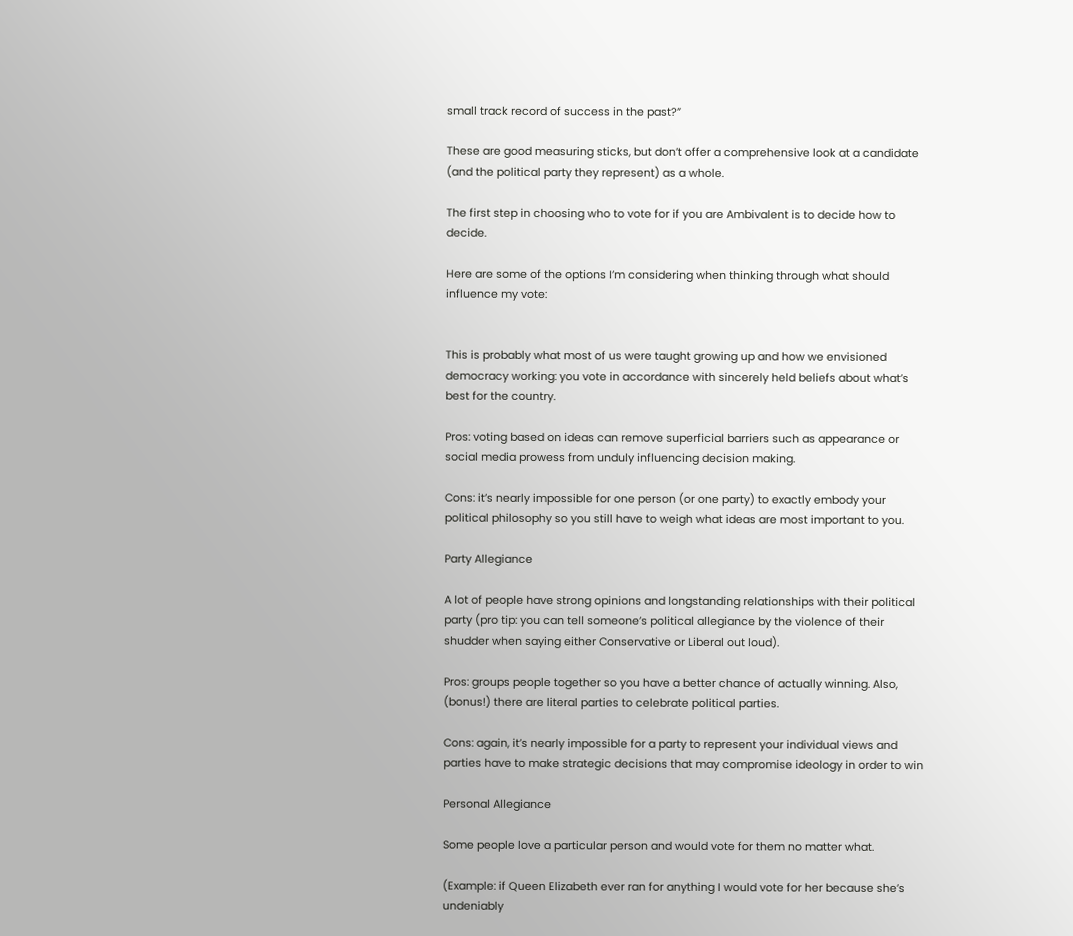small track record of success in the past?”

These are good measuring sticks, but don’t offer a comprehensive look at a candidate (and the political party they represent) as a whole.

The first step in choosing who to vote for if you are Ambivalent is to decide how to decide.

Here are some of the options I’m considering when thinking through what should influence my vote:


This is probably what most of us were taught growing up and how we envisioned democracy working: you vote in accordance with sincerely held beliefs about what’s best for the country.

Pros: voting based on ideas can remove superficial barriers such as appearance or social media prowess from unduly influencing decision making.

Cons: it’s nearly impossible for one person (or one party) to exactly embody your political philosophy so you still have to weigh what ideas are most important to you.

Party Allegiance

A lot of people have strong opinions and longstanding relationships with their political party (pro tip: you can tell someone’s political allegiance by the violence of their shudder when saying either Conservative or Liberal out loud).

Pros: groups people together so you have a better chance of actually winning. Also, (bonus!) there are literal parties to celebrate political parties.

Cons: again, it’s nearly impossible for a party to represent your individual views and parties have to make strategic decisions that may compromise ideology in order to win

Personal Allegiance

Some people love a particular person and would vote for them no matter what.

(Example: if Queen Elizabeth ever ran for anything I would vote for her because she’s undeniably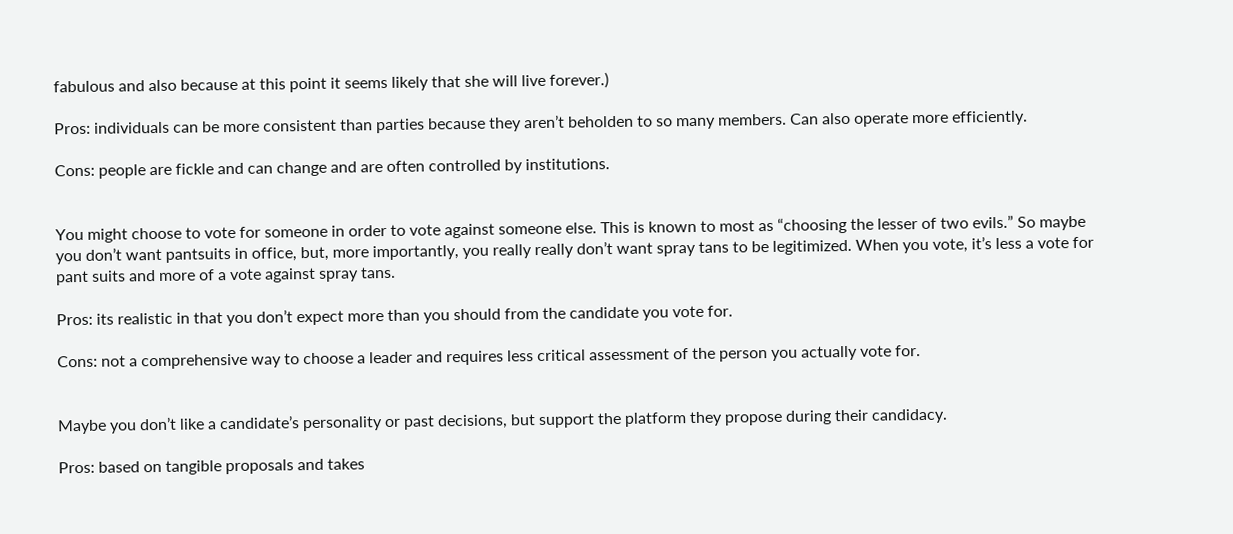fabulous and also because at this point it seems likely that she will live forever.)

Pros: individuals can be more consistent than parties because they aren’t beholden to so many members. Can also operate more efficiently.

Cons: people are fickle and can change and are often controlled by institutions.


You might choose to vote for someone in order to vote against someone else. This is known to most as “choosing the lesser of two evils.” So maybe you don’t want pantsuits in office, but, more importantly, you really really don’t want spray tans to be legitimized. When you vote, it’s less a vote for pant suits and more of a vote against spray tans.

Pros: its realistic in that you don’t expect more than you should from the candidate you vote for.

Cons: not a comprehensive way to choose a leader and requires less critical assessment of the person you actually vote for.


Maybe you don’t like a candidate’s personality or past decisions, but support the platform they propose during their candidacy.

Pros: based on tangible proposals and takes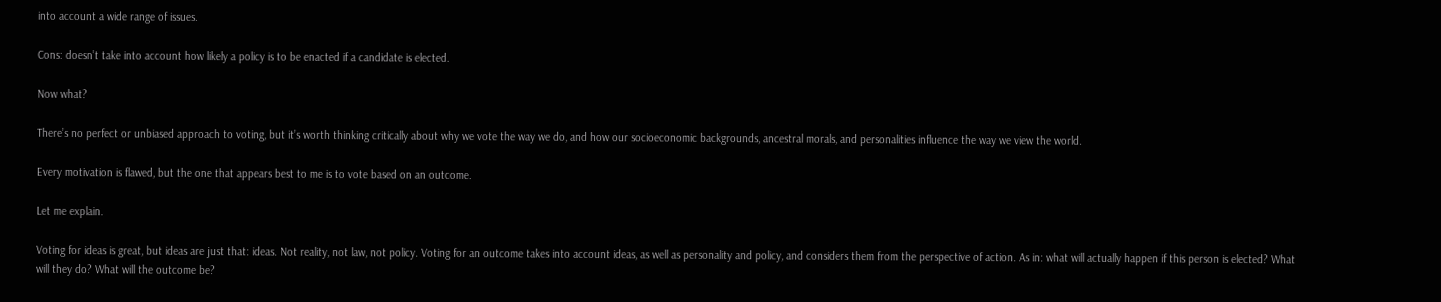into account a wide range of issues.

Cons: doesn’t take into account how likely a policy is to be enacted if a candidate is elected.

Now what?

There’s no perfect or unbiased approach to voting, but it’s worth thinking critically about why we vote the way we do, and how our socioeconomic backgrounds, ancestral morals, and personalities influence the way we view the world.

Every motivation is flawed, but the one that appears best to me is to vote based on an outcome.

Let me explain.

Voting for ideas is great, but ideas are just that: ideas. Not reality, not law, not policy. Voting for an outcome takes into account ideas, as well as personality and policy, and considers them from the perspective of action. As in: what will actually happen if this person is elected? What will they do? What will the outcome be?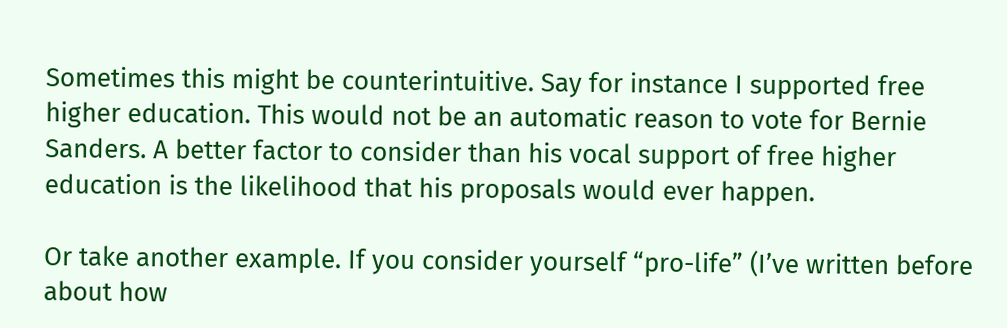Sometimes this might be counterintuitive. Say for instance I supported free higher education. This would not be an automatic reason to vote for Bernie Sanders. A better factor to consider than his vocal support of free higher education is the likelihood that his proposals would ever happen.

Or take another example. If you consider yourself “pro-life” (I’ve written before about how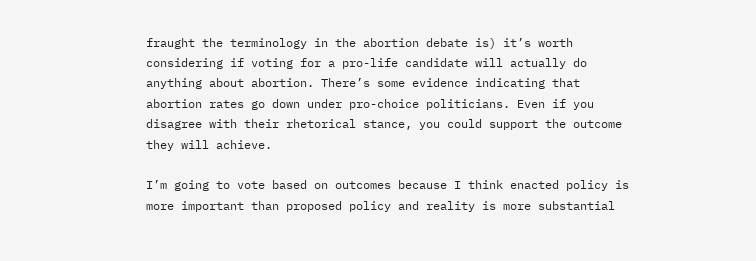fraught the terminology in the abortion debate is) it’s worth considering if voting for a pro-life candidate will actually do anything about abortion. There’s some evidence indicating that abortion rates go down under pro-choice politicians. Even if you disagree with their rhetorical stance, you could support the outcome they will achieve.

I’m going to vote based on outcomes because I think enacted policy is more important than proposed policy and reality is more substantial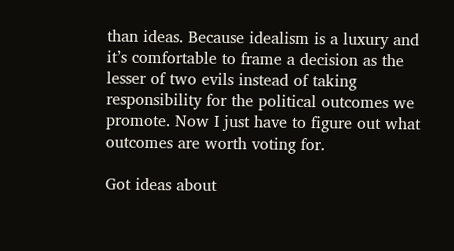than ideas. Because idealism is a luxury and it’s comfortable to frame a decision as the lesser of two evils instead of taking responsibility for the political outcomes we promote. Now I just have to figure out what outcomes are worth voting for.

Got ideas about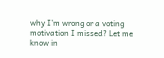why I’m wrong or a voting motivation I missed? Let me know in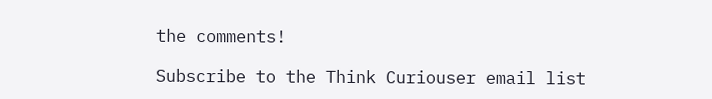the comments!

Subscribe to the Think Curiouser email list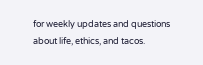for weekly updates and questions about life, ethics, and tacos.